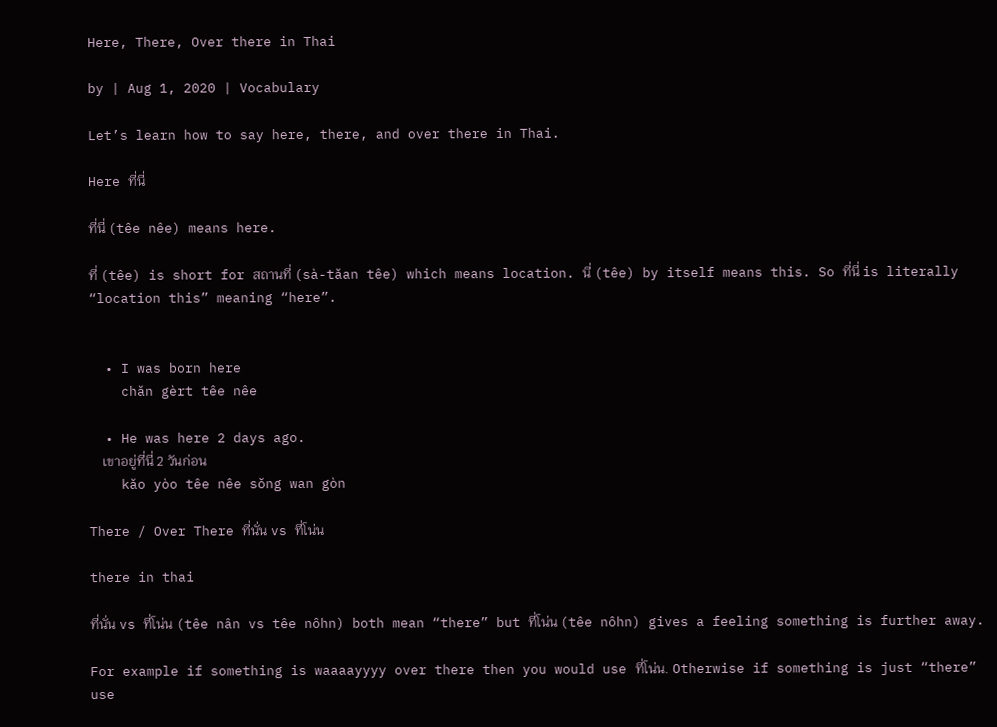Here, There, Over there in Thai

by | Aug 1, 2020 | Vocabulary

Let’s learn how to say here, there, and over there in Thai.

Here ที่นี่

ที่นี่ (têe nêe) means here.

ที่ (têe) is short for สถานที่ (sà-tăan têe) which means location. นี่ (têe) by itself means this. So ที่นี่ is literally “location this” meaning “here”.


  • I was born here
    chăn gèrt têe nêe

  • He was here 2 days ago.
    เขาอยู่ที่นี่ 2 วันก่อน
    kăo yòo têe nêe sŏng wan gòn

There / Over There ที่นั่น vs ที่โน่น

there in thai

ที่นั่น vs ที่โน่น (têe nân vs têe nôhn) both mean “there” but ที่โน่น (têe nôhn) gives a feeling something is further away.

For example if something is waaaayyyy over there then you would use ที่โน่น. Otherwise if something is just “there” use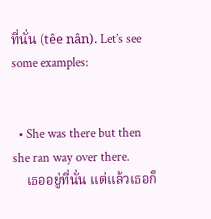ที่นั่น (têe nân). Let’s see some examples:


  • She was there but then she ran way over there.
    เธออยู่ที่นั่น แต่แล้วเธอก็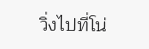วิ่งไปที่โน่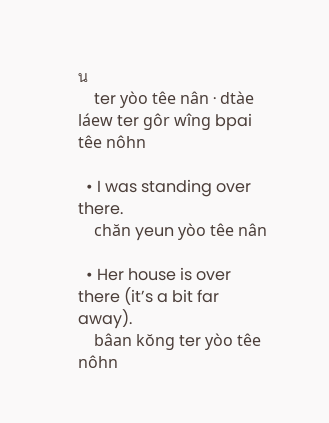น
    ter yòo têe nân · dtàe láew ter gôr wîng bpai têe nôhn

  • I was standing over there.
    chăn yeun yòo têe nân

  • Her house is over there (it’s a bit far away).
    bâan kŏng ter yòo têe nôhn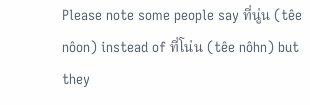Please note some people say ที่นู่น (têe nôon) instead of ที่โน่น (têe nôhn) but they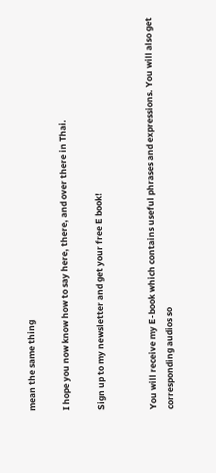mean the same thing

I hope you now know how to say here, there, and over there in Thai.

Sign up to my newsletter and get your free E book!


You will receive my E-book which contains useful phrases and expressions. You will also get corresponding audios so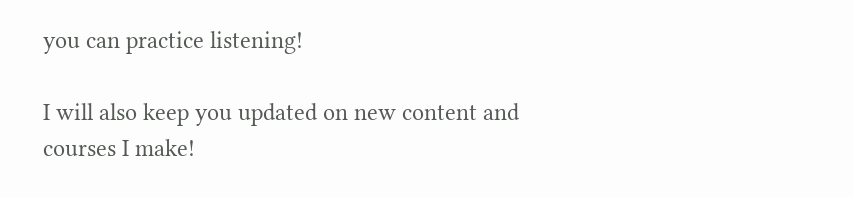you can practice listening!

I will also keep you updated on new content and courses I make!